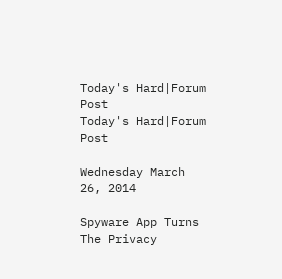Today's Hard|Forum Post
Today's Hard|Forum Post

Wednesday March 26, 2014

Spyware App Turns The Privacy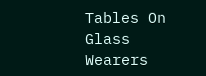Tables On Glass Wearers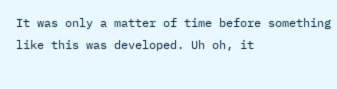It was only a matter of time before something like this was developed. Uh oh, it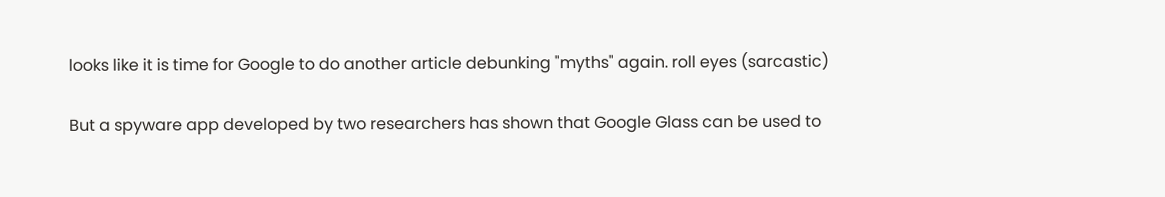looks like it is time for Google to do another article debunking "myths" again. roll eyes (sarcastic)

But a spyware app developed by two researchers has shown that Google Glass can be used to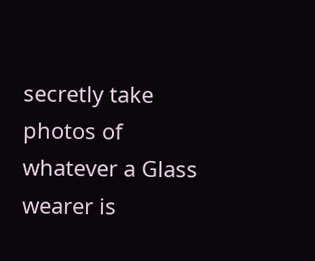secretly take photos of whatever a Glass wearer is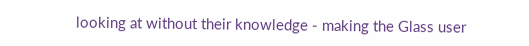looking at without their knowledge - making the Glass user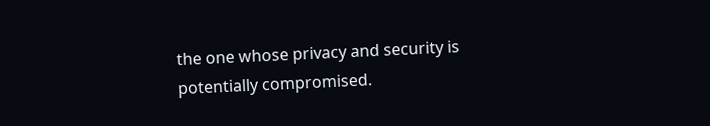the one whose privacy and security is potentially compromised.